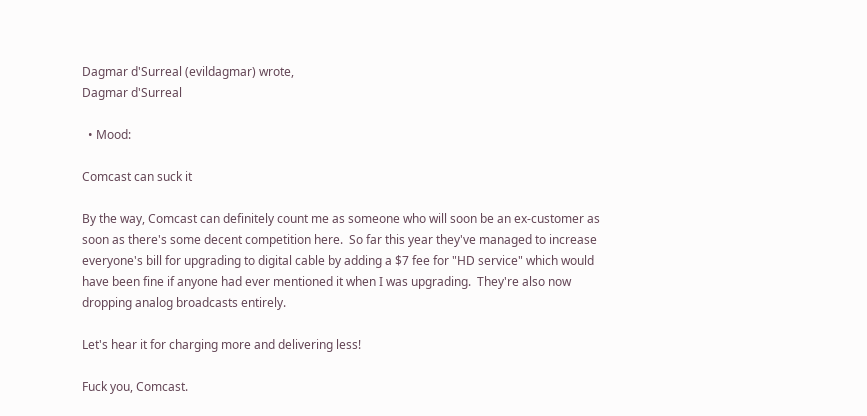Dagmar d'Surreal (evildagmar) wrote,
Dagmar d'Surreal

  • Mood:

Comcast can suck it

By the way, Comcast can definitely count me as someone who will soon be an ex-customer as soon as there's some decent competition here.  So far this year they've managed to increase everyone's bill for upgrading to digital cable by adding a $7 fee for "HD service" which would have been fine if anyone had ever mentioned it when I was upgrading.  They're also now dropping analog broadcasts entirely.

Let's hear it for charging more and delivering less!

Fuck you, Comcast.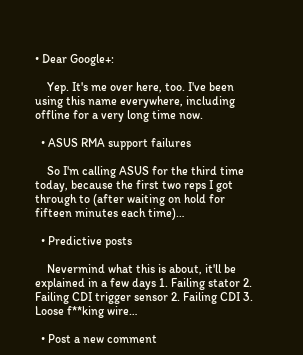• Dear Google+:

    Yep. It's me over here, too. I've been using this name everywhere, including offline for a very long time now.

  • ASUS RMA support failures

    So I'm calling ASUS for the third time today, because the first two reps I got through to (after waiting on hold for fifteen minutes each time)…

  • Predictive posts

    Nevermind what this is about, it'll be explained in a few days 1. Failing stator 2. Failing CDI trigger sensor 2. Failing CDI 3. Loose f**king wire…

  • Post a new comment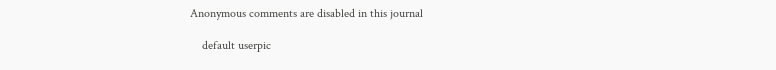Anonymous comments are disabled in this journal

    default userpic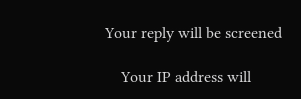Your reply will be screened

    Your IP address will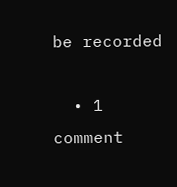be recorded

  • 1 comment